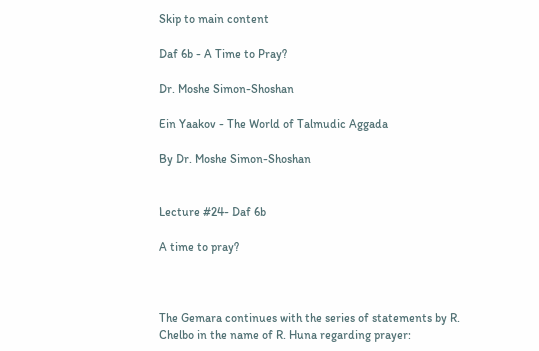Skip to main content

Daf 6b - A Time to Pray?

Dr. Moshe Simon-Shoshan

Ein Yaakov - The World of Talmudic Aggada

By Dr. Moshe Simon-Shoshan


Lecture #24- Daf 6b

A time to pray?



The Gemara continues with the series of statements by R. Chelbo in the name of R. Huna regarding prayer: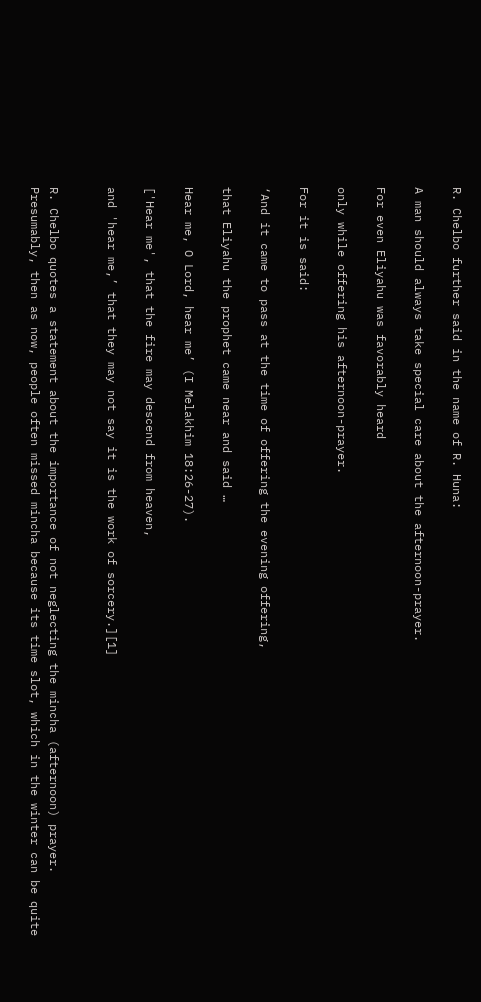R. Chelbo further said in the name of R. Huna:

A man should always take special care about the afternoon-prayer.

For even Eliyahu was favorably heard

only while offering his afternoon-prayer.

For it is said:

‘And it came to pass at the time of offering the evening offering,

that Eliyahu the prophet came near and said …

Hear me, O Lord, hear me’ (I Melakhim 18:26-27).

['Hear me', that the fire may descend from heaven,

and 'hear me,’ that they may not say it is the work of sorcery.][1]


R. Chelbo quotes a statement about the importance of not neglecting the mincha (afternoon) prayer. Presumably, then as now, people often missed mincha because its time slot, which in the winter can be quite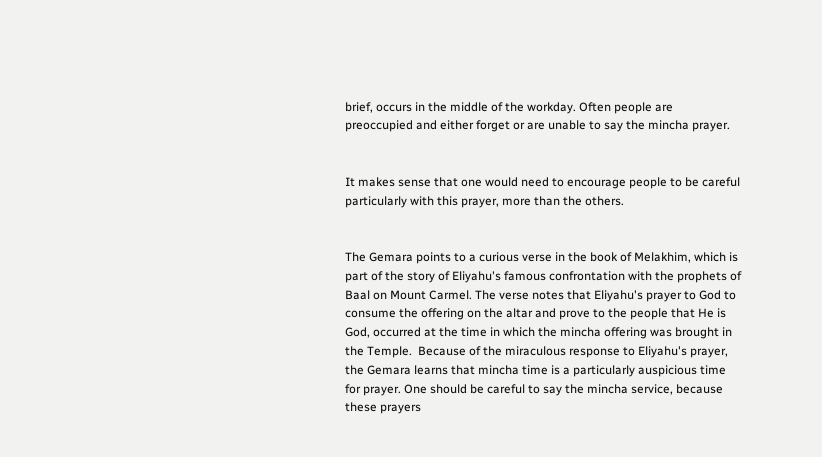brief, occurs in the middle of the workday. Often people are preoccupied and either forget or are unable to say the mincha prayer.


It makes sense that one would need to encourage people to be careful particularly with this prayer, more than the others.


The Gemara points to a curious verse in the book of Melakhim, which is part of the story of Eliyahu's famous confrontation with the prophets of Baal on Mount Carmel. The verse notes that Eliyahu's prayer to God to consume the offering on the altar and prove to the people that He is God, occurred at the time in which the mincha offering was brought in the Temple.  Because of the miraculous response to Eliyahu's prayer, the Gemara learns that mincha time is a particularly auspicious time for prayer. One should be careful to say the mincha service, because these prayers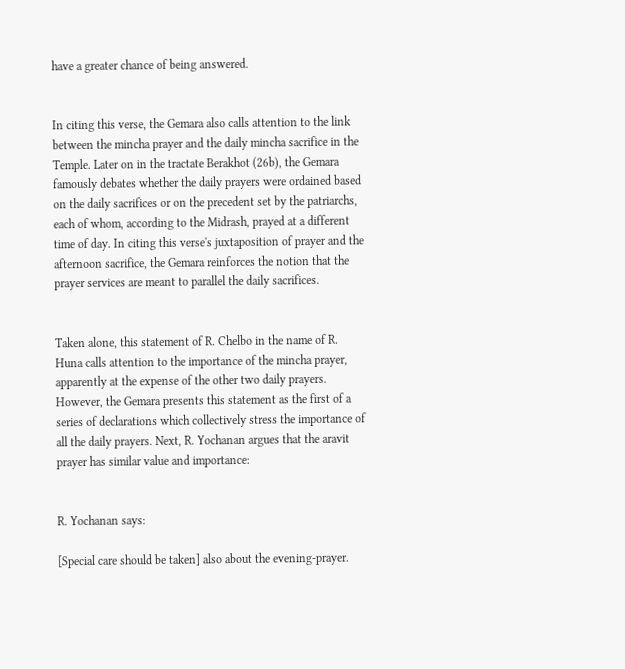have a greater chance of being answered.


In citing this verse, the Gemara also calls attention to the link between the mincha prayer and the daily mincha sacrifice in the Temple. Later on in the tractate Berakhot (26b), the Gemara famously debates whether the daily prayers were ordained based on the daily sacrifices or on the precedent set by the patriarchs, each of whom, according to the Midrash, prayed at a different time of day. In citing this verse's juxtaposition of prayer and the afternoon sacrifice, the Gemara reinforces the notion that the prayer services are meant to parallel the daily sacrifices.


Taken alone, this statement of R. Chelbo in the name of R. Huna calls attention to the importance of the mincha prayer, apparently at the expense of the other two daily prayers. However, the Gemara presents this statement as the first of a series of declarations which collectively stress the importance of all the daily prayers. Next, R. Yochanan argues that the aravit prayer has similar value and importance:


R. Yochanan says:

[Special care should be taken] also about the evening-prayer.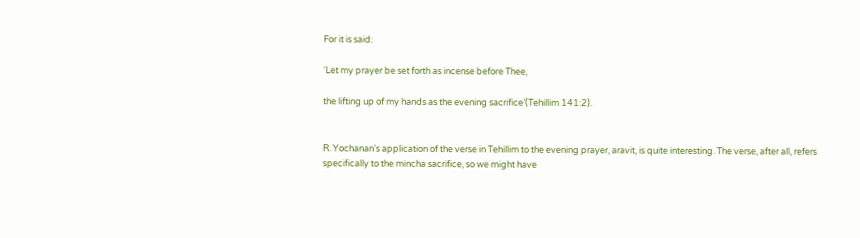For it is said:

‘Let my prayer be set forth as incense before Thee,

the lifting up of my hands as the evening sacrifice’(Tehillim 141:2).


R. Yochanan's application of the verse in Tehillim to the evening prayer, aravit, is quite interesting. The verse, after all, refers specifically to the mincha sacrifice, so we might have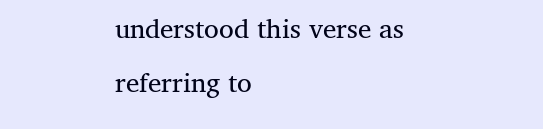understood this verse as referring to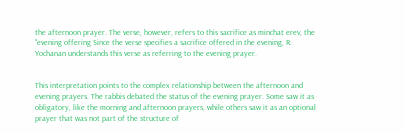the afternoon prayer. The verse, however, refers to this sacrifice as minchat erev, the "evening offering Since the verse specifies a sacrifice offered in the evening, R. Yochanan understands this verse as referring to the evening prayer.


This interpretation points to the complex relationship between the afternoon and evening prayers. The rabbis debated the status of the evening prayer. Some saw it as obligatory, like the morning and afternoon prayers, while others saw it as an optional prayer that was not part of the structure of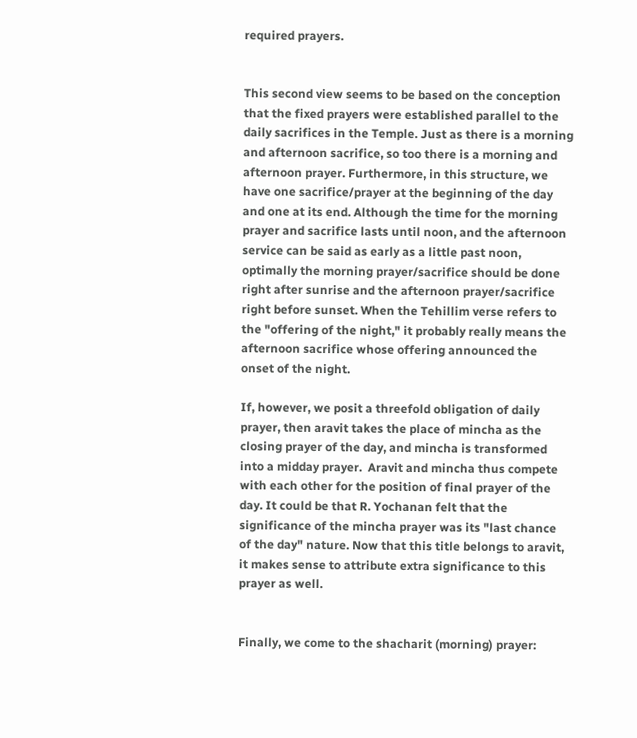required prayers.


This second view seems to be based on the conception that the fixed prayers were established parallel to the daily sacrifices in the Temple. Just as there is a morning and afternoon sacrifice, so too there is a morning and afternoon prayer. Furthermore, in this structure, we have one sacrifice/prayer at the beginning of the day and one at its end. Although the time for the morning prayer and sacrifice lasts until noon, and the afternoon service can be said as early as a little past noon, optimally the morning prayer/sacrifice should be done right after sunrise and the afternoon prayer/sacrifice right before sunset. When the Tehillim verse refers to the "offering of the night," it probably really means the afternoon sacrifice whose offering announced the onset of the night.

If, however, we posit a threefold obligation of daily prayer, then aravit takes the place of mincha as the closing prayer of the day, and mincha is transformed into a midday prayer.  Aravit and mincha thus compete with each other for the position of final prayer of the day. It could be that R. Yochanan felt that the significance of the mincha prayer was its "last chance of the day" nature. Now that this title belongs to aravit, it makes sense to attribute extra significance to this prayer as well.


Finally, we come to the shacharit (morning) prayer: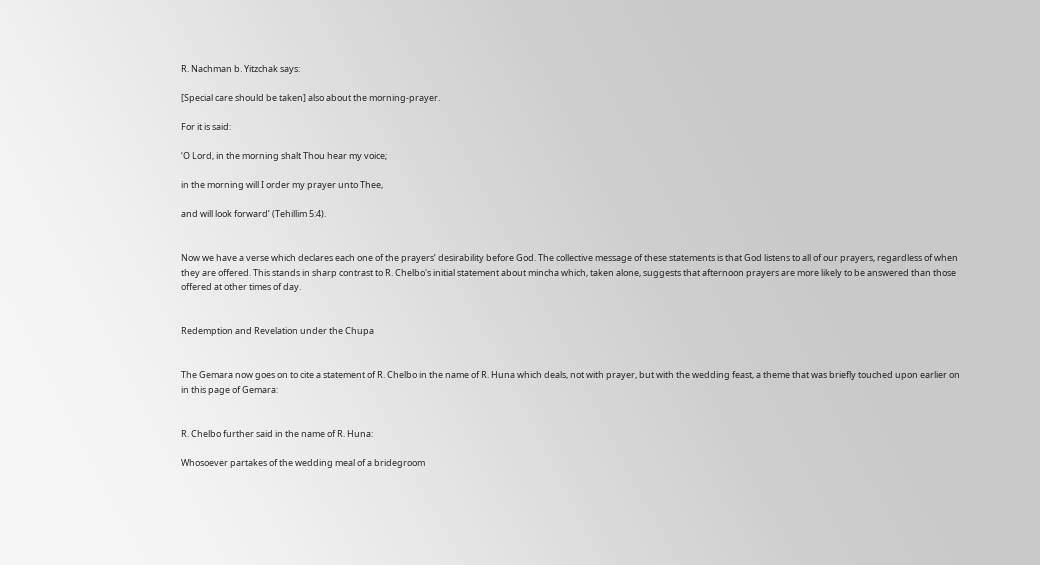R. Nachman b. Yitzchak says:

[Special care should be taken] also about the morning-prayer.

For it is said:

‘O Lord, in the morning shalt Thou hear my voice;

in the morning will I order my prayer unto Thee,

and will look forward’ (Tehillim 5:4).


Now we have a verse which declares each one of the prayers’ desirability before God. The collective message of these statements is that God listens to all of our prayers, regardless of when they are offered. This stands in sharp contrast to R. Chelbo's initial statement about mincha which, taken alone, suggests that afternoon prayers are more likely to be answered than those offered at other times of day.


Redemption and Revelation under the Chupa


The Gemara now goes on to cite a statement of R. Chelbo in the name of R. Huna which deals, not with prayer, but with the wedding feast, a theme that was briefly touched upon earlier on in this page of Gemara:


R. Chelbo further said in the name of R. Huna:

Whosoever partakes of the wedding meal of a bridegroom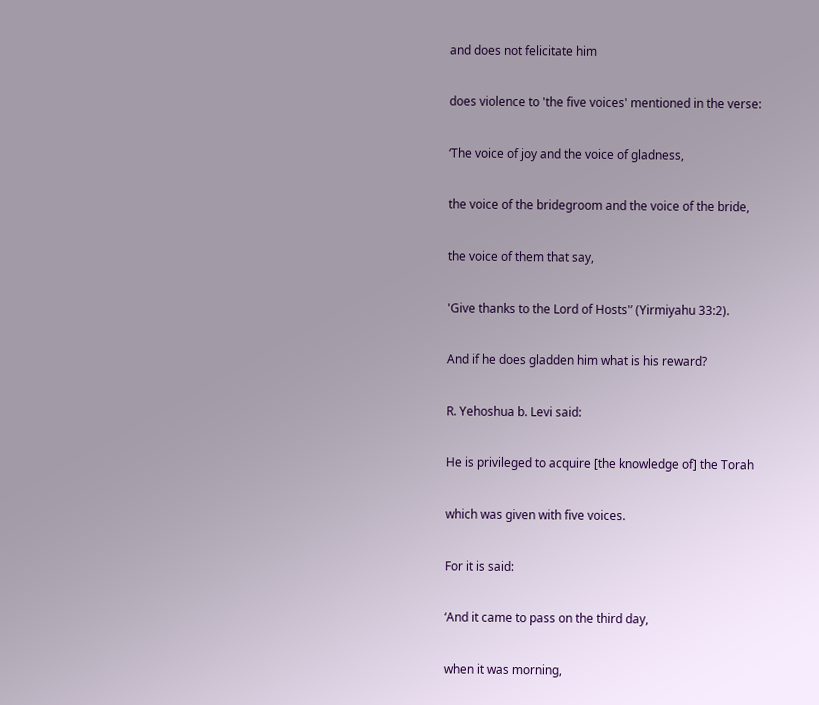and does not felicitate him

does violence to 'the five voices' mentioned in the verse:

‘The voice of joy and the voice of gladness,

the voice of the bridegroom and the voice of the bride,

the voice of them that say,

'Give thanks to the Lord of Hosts'’ (Yirmiyahu 33:2).

And if he does gladden him what is his reward?

R. Yehoshua b. Levi said:

He is privileged to acquire [the knowledge of] the Torah

which was given with five voices.

For it is said:

‘And it came to pass on the third day,

when it was morning,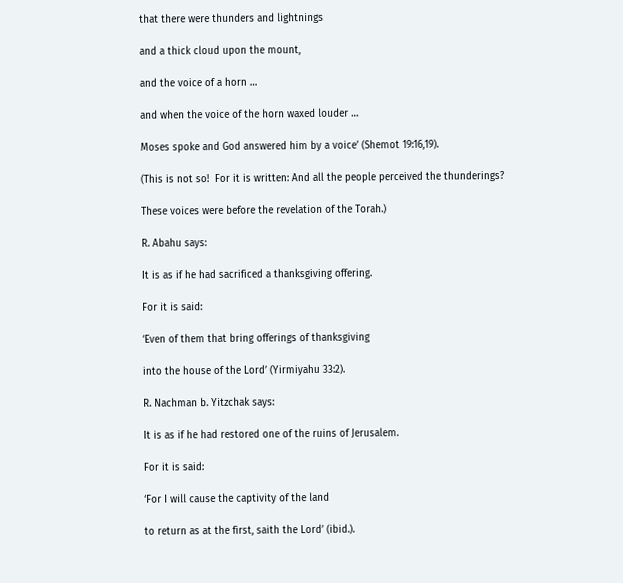that there were thunders and lightnings

and a thick cloud upon the mount,

and the voice of a horn …

and when the voice of the horn waxed louder …

Moses spoke and God answered him by a voice’ (Shemot 19:16,19).

(This is not so!  For it is written: And all the people perceived the thunderings?

These voices were before the revelation of the Torah.)

R. Abahu says:

It is as if he had sacrificed a thanksgiving offering.

For it is said:

‘Even of them that bring offerings of thanksgiving

into the house of the Lord’ (Yirmiyahu 33:2).

R. Nachman b. Yitzchak says:

It is as if he had restored one of the ruins of Jerusalem.

For it is said:

‘For I will cause the captivity of the land

to return as at the first, saith the Lord’ (ibid.).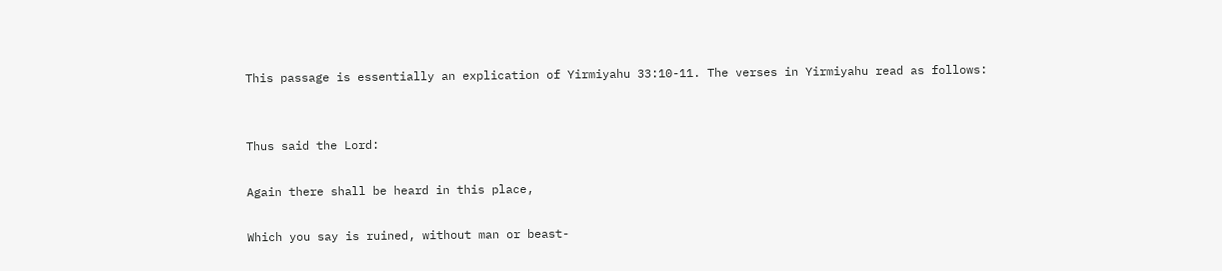This passage is essentially an explication of Yirmiyahu 33:10-11. The verses in Yirmiyahu read as follows:


Thus said the Lord:

Again there shall be heard in this place,

Which you say is ruined, without man or beast-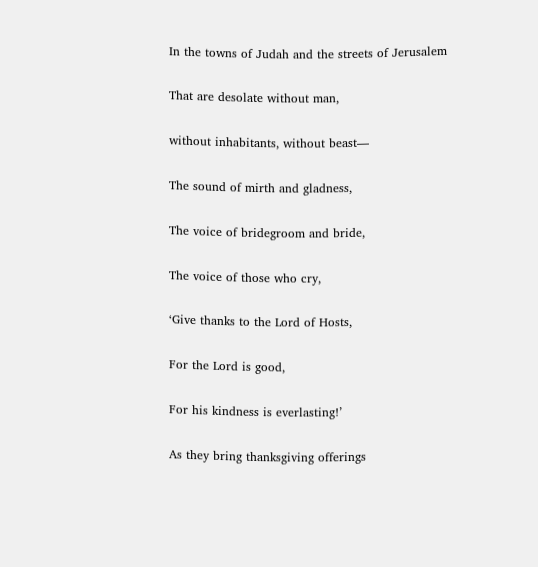In the towns of Judah and the streets of Jerusalem

That are desolate without man,

without inhabitants, without beast—

The sound of mirth and gladness,

The voice of bridegroom and bride,

The voice of those who cry,

‘Give thanks to the Lord of Hosts,

For the Lord is good,

For his kindness is everlasting!’

As they bring thanksgiving offerings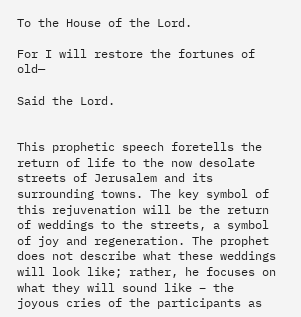To the House of the Lord.

For I will restore the fortunes of old—

Said the Lord.


This prophetic speech foretells the return of life to the now desolate streets of Jerusalem and its surrounding towns. The key symbol of this rejuvenation will be the return of weddings to the streets, a symbol of joy and regeneration. The prophet does not describe what these weddings will look like; rather, he focuses on what they will sound like – the joyous cries of the participants as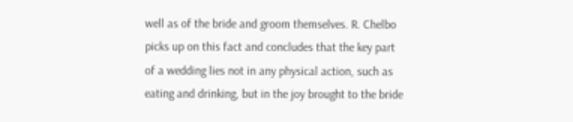well as of the bride and groom themselves. R. Chelbo picks up on this fact and concludes that the key part of a wedding lies not in any physical action, such as eating and drinking, but in the joy brought to the bride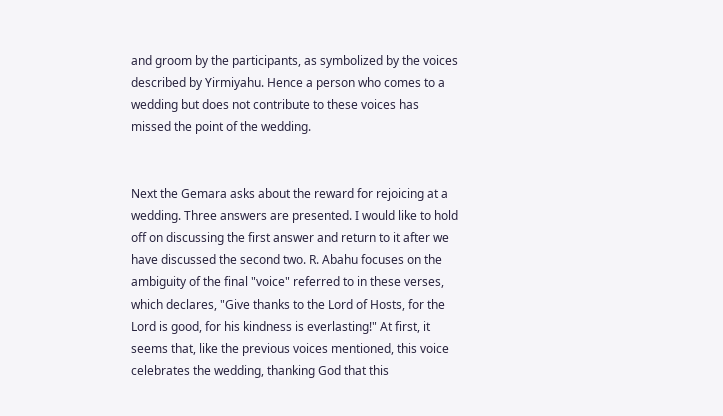and groom by the participants, as symbolized by the voices described by Yirmiyahu. Hence a person who comes to a wedding but does not contribute to these voices has missed the point of the wedding.


Next the Gemara asks about the reward for rejoicing at a wedding. Three answers are presented. I would like to hold off on discussing the first answer and return to it after we have discussed the second two. R. Abahu focuses on the ambiguity of the final "voice" referred to in these verses, which declares, "Give thanks to the Lord of Hosts, for the Lord is good, for his kindness is everlasting!" At first, it seems that, like the previous voices mentioned, this voice celebrates the wedding, thanking God that this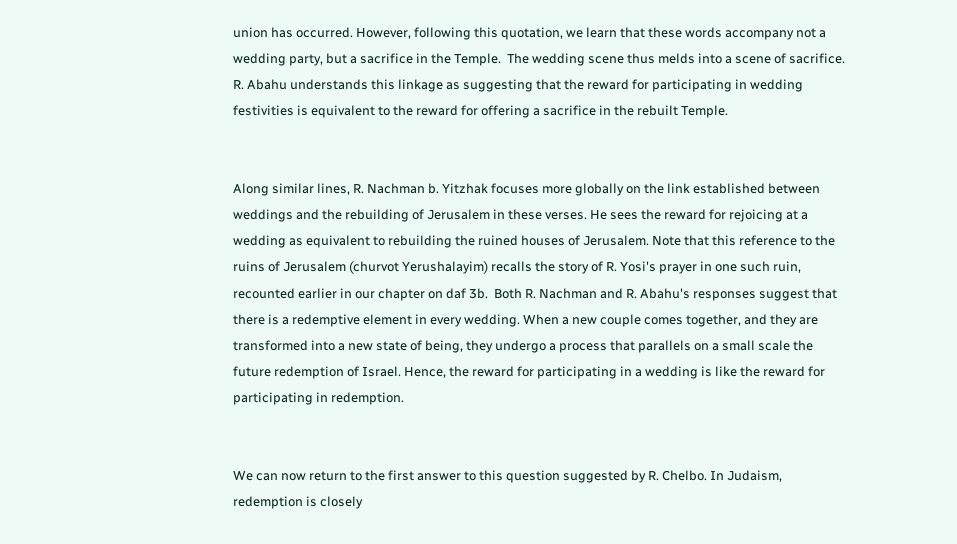union has occurred. However, following this quotation, we learn that these words accompany not a wedding party, but a sacrifice in the Temple.  The wedding scene thus melds into a scene of sacrifice. R. Abahu understands this linkage as suggesting that the reward for participating in wedding festivities is equivalent to the reward for offering a sacrifice in the rebuilt Temple.


Along similar lines, R. Nachman b. Yitzhak focuses more globally on the link established between weddings and the rebuilding of Jerusalem in these verses. He sees the reward for rejoicing at a wedding as equivalent to rebuilding the ruined houses of Jerusalem. Note that this reference to the ruins of Jerusalem (churvot Yerushalayim) recalls the story of R. Yosi's prayer in one such ruin, recounted earlier in our chapter on daf 3b.  Both R. Nachman and R. Abahu's responses suggest that there is a redemptive element in every wedding. When a new couple comes together, and they are transformed into a new state of being, they undergo a process that parallels on a small scale the future redemption of Israel. Hence, the reward for participating in a wedding is like the reward for participating in redemption.


We can now return to the first answer to this question suggested by R. Chelbo. In Judaism, redemption is closely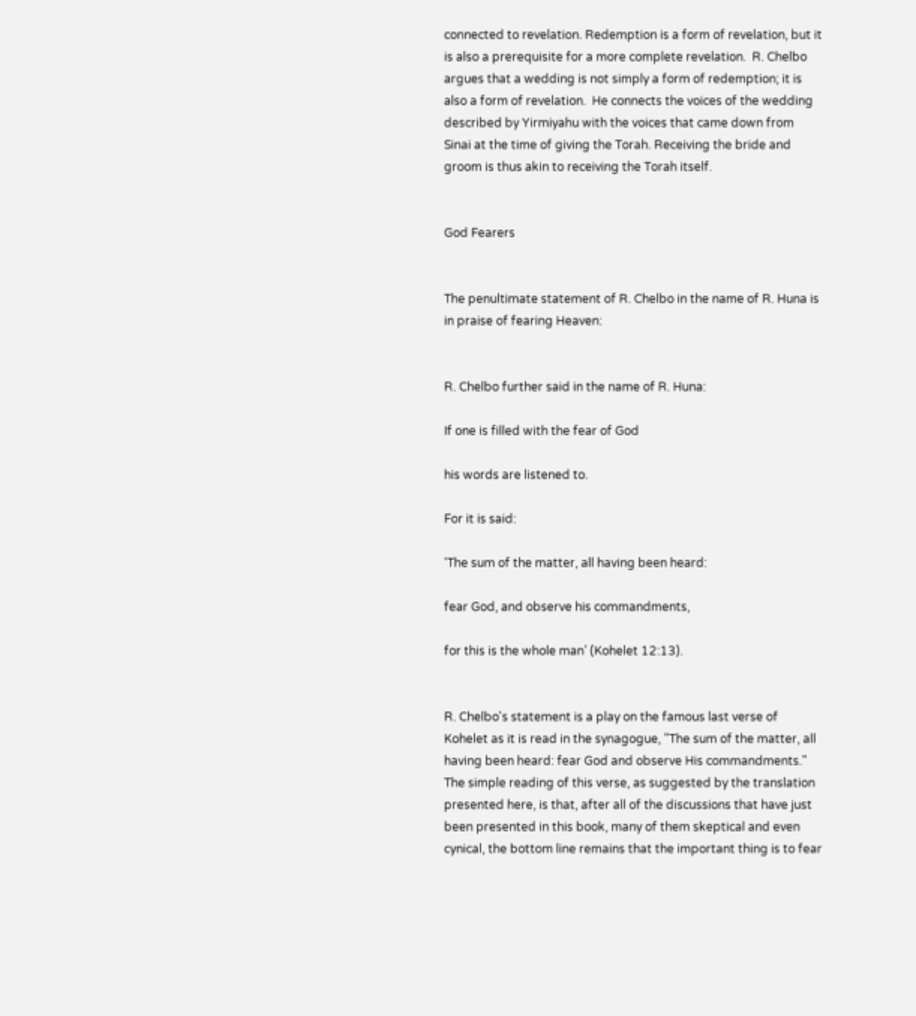connected to revelation. Redemption is a form of revelation, but it is also a prerequisite for a more complete revelation.  R. Chelbo argues that a wedding is not simply a form of redemption; it is also a form of revelation.  He connects the voices of the wedding described by Yirmiyahu with the voices that came down from Sinai at the time of giving the Torah. Receiving the bride and groom is thus akin to receiving the Torah itself.


God Fearers


The penultimate statement of R. Chelbo in the name of R. Huna is in praise of fearing Heaven:


R. Chelbo further said in the name of R. Huna:

If one is filled with the fear of God

his words are listened to.

For it is said:

‘The sum of the matter, all having been heard:

fear God, and observe his commandments,

for this is the whole man’ (Kohelet 12:13).


R. Chelbo's statement is a play on the famous last verse of Kohelet as it is read in the synagogue, "The sum of the matter, all having been heard: fear God and observe His commandments."  The simple reading of this verse, as suggested by the translation presented here, is that, after all of the discussions that have just been presented in this book, many of them skeptical and even cynical, the bottom line remains that the important thing is to fear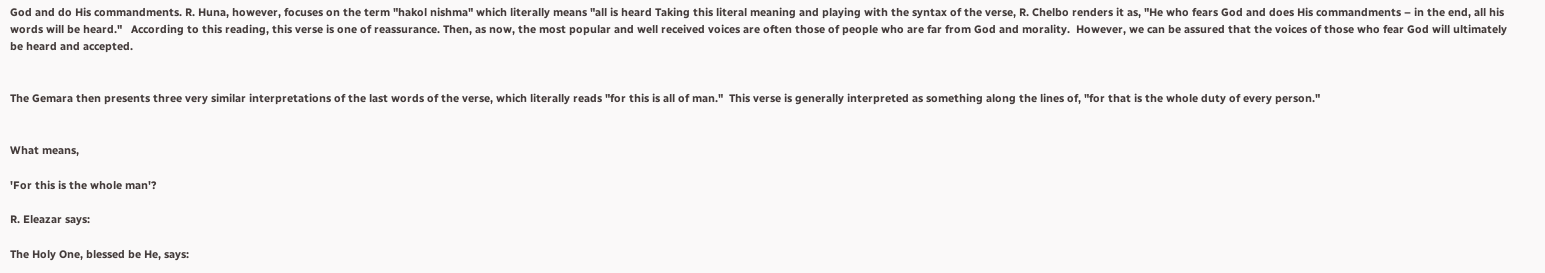God and do His commandments. R. Huna, however, focuses on the term "hakol nishma" which literally means "all is heard Taking this literal meaning and playing with the syntax of the verse, R. Chelbo renders it as, "He who fears God and does His commandments – in the end, all his words will be heard."   According to this reading, this verse is one of reassurance. Then, as now, the most popular and well received voices are often those of people who are far from God and morality.  However, we can be assured that the voices of those who fear God will ultimately be heard and accepted.


The Gemara then presents three very similar interpretations of the last words of the verse, which literally reads "for this is all of man."  This verse is generally interpreted as something along the lines of, "for that is the whole duty of every person."


What means,

'For this is the whole man'?

R. Eleazar says:

The Holy One, blessed be He, says: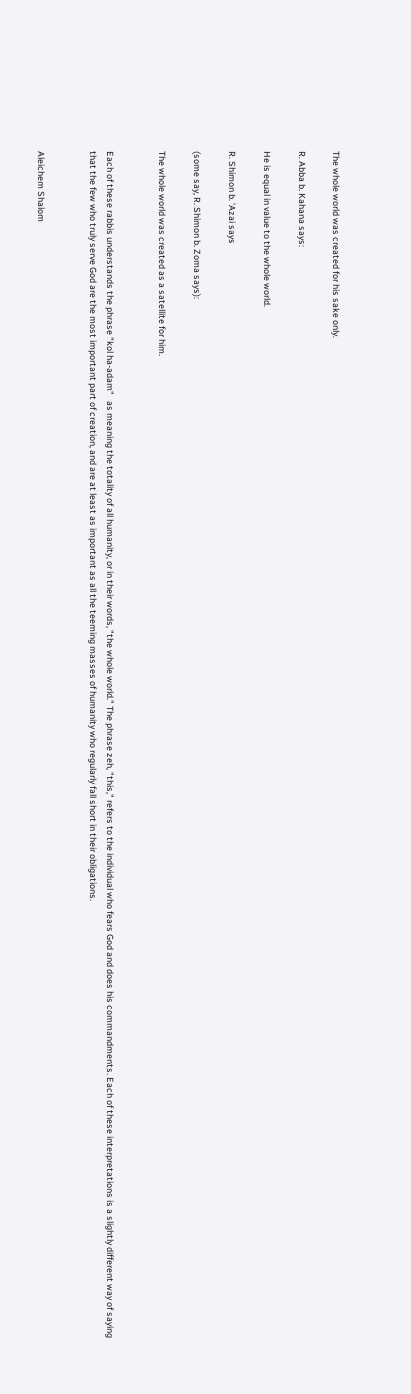The whole world was created for his sake only.

R. Abba b. Kahana says:

He is equal in value to the whole world.

R. Shimon b. 'Azai says

(some say, R. Shimon b. Zoma says):

The whole world was created as a satellite for him.


Each of these rabbis understands the phrase "kol ha-adam"   as meaning the totality of all humanity, or in their words, "the whole world." The phrase zeh, "this," refers to the individual who fears God and does his commandments. Each of these interpretations is a slightly different way of saying that the few who truly serve God are the most important part of creation, and are at least as important as all the teeming masses of humanity who regularly fall short in their obligations.


Aleichem Shalom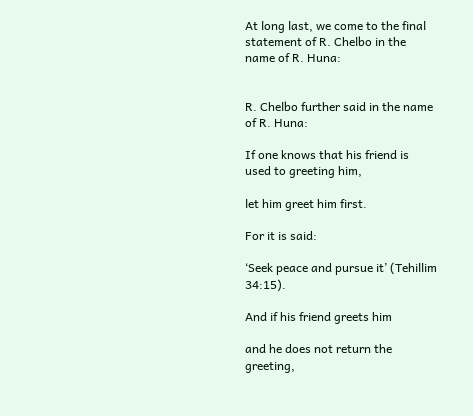At long last, we come to the final statement of R. Chelbo in the name of R. Huna:


R. Chelbo further said in the name of R. Huna:

If one knows that his friend is used to greeting him,

let him greet him first.

For it is said:

‘Seek peace and pursue it’ (Tehillim 34:15).

And if his friend greets him

and he does not return the greeting,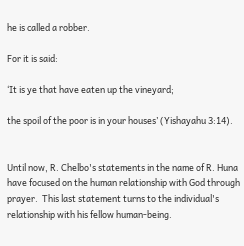he is called a robber.

For it is said:

‘It is ye that have eaten up the vineyard;

the spoil of the poor is in your houses’ (Yishayahu 3:14).


Until now, R. Chelbo's statements in the name of R. Huna have focused on the human relationship with God through prayer.  This last statement turns to the individual's relationship with his fellow human-being.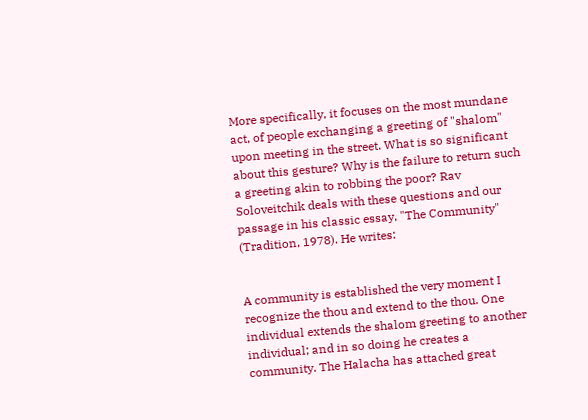More specifically, it focuses on the most mundane act, of people exchanging a greeting of "shalom" upon meeting in the street. What is so significant about this gesture? Why is the failure to return such a greeting akin to robbing the poor? Rav Soloveitchik deals with these questions and our passage in his classic essay, "The Community" (Tradition, 1978). He writes:


A community is established the very moment I recognize the thou and extend to the thou. One individual extends the shalom greeting to another individual; and in so doing he creates a community. The Halacha has attached great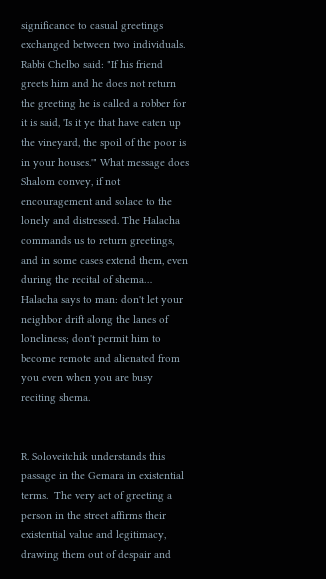significance to casual greetings exchanged between two individuals. Rabbi Chelbo said: "If his friend greets him and he does not return the greeting he is called a robber for it is said, 'Is it ye that have eaten up the vineyard, the spoil of the poor is in your houses.'" What message does Shalom convey, if not encouragement and solace to the lonely and distressed. The Halacha commands us to return greetings, and in some cases extend them, even during the recital of shema… Halacha says to man: don't let your neighbor drift along the lanes of loneliness; don't permit him to become remote and alienated from you even when you are busy reciting shema.


R. Soloveitchik understands this passage in the Gemara in existential terms.  The very act of greeting a person in the street affirms their existential value and legitimacy, drawing them out of despair and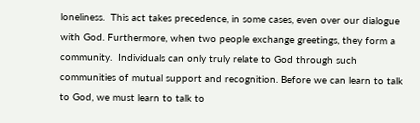loneliness.  This act takes precedence, in some cases, even over our dialogue with God. Furthermore, when two people exchange greetings, they form a community.  Individuals can only truly relate to God through such communities of mutual support and recognition. Before we can learn to talk to God, we must learn to talk to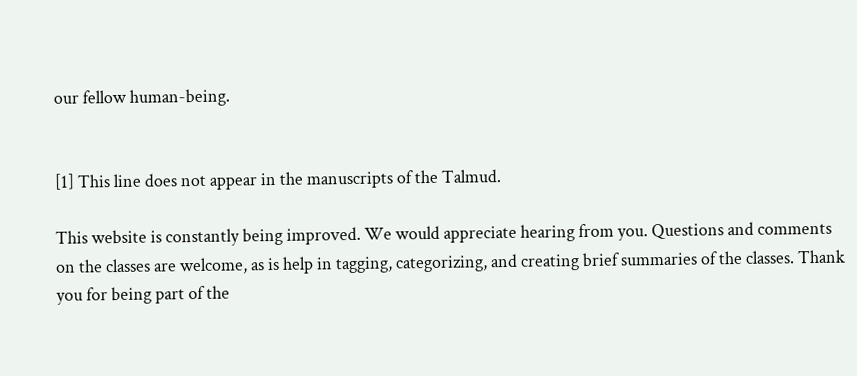our fellow human-being.


[1] This line does not appear in the manuscripts of the Talmud.

This website is constantly being improved. We would appreciate hearing from you. Questions and comments on the classes are welcome, as is help in tagging, categorizing, and creating brief summaries of the classes. Thank you for being part of the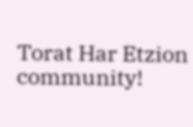Torat Har Etzion community!